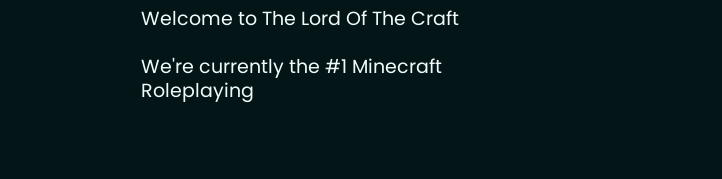Welcome to The Lord Of The Craft

We're currently the #1 Minecraft Roleplaying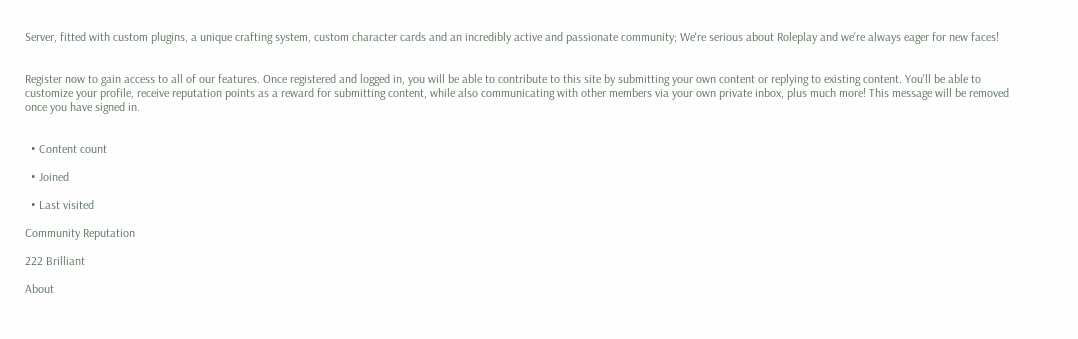Server, fitted with custom plugins, a unique crafting system, custom character cards and an incredibly active and passionate community; We're serious about Roleplay and we're always eager for new faces!


Register now to gain access to all of our features. Once registered and logged in, you will be able to contribute to this site by submitting your own content or replying to existing content. You'll be able to customize your profile, receive reputation points as a reward for submitting content, while also communicating with other members via your own private inbox, plus much more! This message will be removed once you have signed in.


  • Content count

  • Joined

  • Last visited

Community Reputation

222 Brilliant

About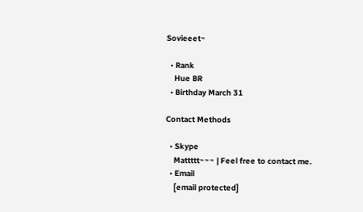Sovieeet~

  • Rank
    Hue BR
  • Birthday March 31

Contact Methods

  • Skype
    Mattttt~~~ | Feel free to contact me.
  • Email
    [email protected]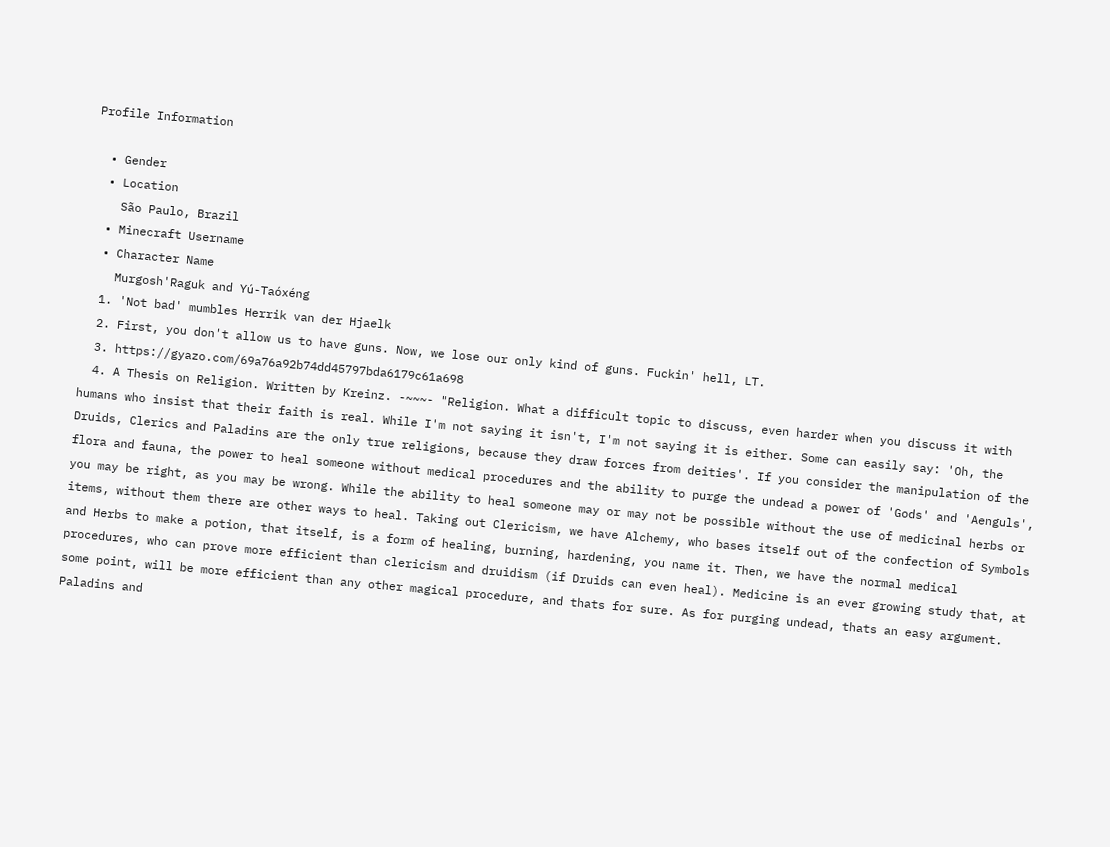Profile Information

  • Gender
  • Location
    São Paulo, Brazil
  • Minecraft Username
  • Character Name
    Murgosh'Raguk and Yú-Taóxéng
  1. 'Not bad' mumbles Herrik van der Hjaelk
  2. First, you don't allow us to have guns. Now, we lose our only kind of guns. Fuckin' hell, LT.
  3. https://gyazo.com/69a76a92b74dd45797bda6179c61a698
  4. A Thesis on Religion. Written by Kreinz. -~~~- "Religion. What a difficult topic to discuss, even harder when you discuss it with humans who insist that their faith is real. While I'm not saying it isn't, I'm not saying it is either. Some can easily say: 'Oh, the Druids, Clerics and Paladins are the only true religions, because they draw forces from deities'. If you consider the manipulation of the flora and fauna, the power to heal someone without medical procedures and the ability to purge the undead a power of 'Gods' and 'Aenguls', you may be right, as you may be wrong. While the ability to heal someone may or may not be possible without the use of medicinal herbs or items, without them there are other ways to heal. Taking out Clericism, we have Alchemy, who bases itself out of the confection of Symbols and Herbs to make a potion, that itself, is a form of healing, burning, hardening, you name it. Then, we have the normal medical procedures, who can prove more efficient than clericism and druidism (if Druids can even heal). Medicine is an ever growing study that, at some point, will be more efficient than any other magical procedure, and thats for sure. As for purging undead, thats an easy argument. Paladins and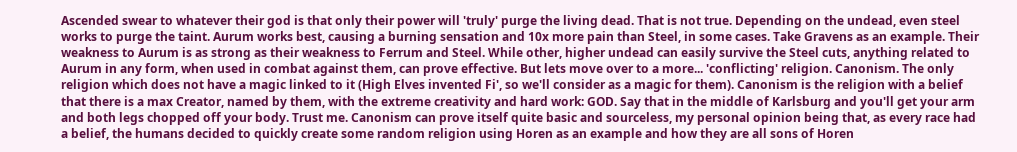Ascended swear to whatever their god is that only their power will 'truly' purge the living dead. That is not true. Depending on the undead, even steel works to purge the taint. Aurum works best, causing a burning sensation and 10x more pain than Steel, in some cases. Take Gravens as an example. Their weakness to Aurum is as strong as their weakness to Ferrum and Steel. While other, higher undead can easily survive the Steel cuts, anything related to Aurum in any form, when used in combat against them, can prove effective. But lets move over to a more... 'conflicting' religion. Canonism. The only religion which does not have a magic linked to it (High Elves invented Fi', so we'll consider as a magic for them). Canonism is the religion with a belief that there is a max Creator, named by them, with the extreme creativity and hard work: GOD. Say that in the middle of Karlsburg and you'll get your arm and both legs chopped off your body. Trust me. Canonism can prove itself quite basic and sourceless, my personal opinion being that, as every race had a belief, the humans decided to quickly create some random religion using Horen as an example and how they are all sons of Horen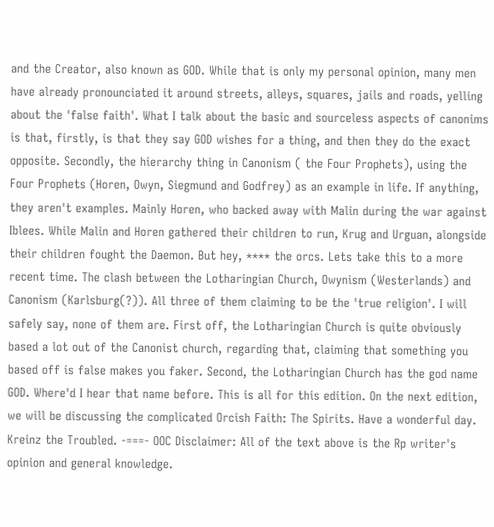and the Creator, also known as GOD. While that is only my personal opinion, many men have already pronounciated it around streets, alleys, squares, jails and roads, yelling about the 'false faith'. What I talk about the basic and sourceless aspects of canonims is that, firstly, is that they say GOD wishes for a thing, and then they do the exact opposite. Secondly, the hierarchy thing in Canonism ( the Four Prophets), using the Four Prophets (Horen, Owyn, Siegmund and Godfrey) as an example in life. If anything, they aren't examples. Mainly Horen, who backed away with Malin during the war against Iblees. While Malin and Horen gathered their children to run, Krug and Urguan, alongside their children fought the Daemon. But hey, **** the orcs. Lets take this to a more recent time. The clash between the Lotharingian Church, Owynism (Westerlands) and Canonism (Karlsburg(?)). All three of them claiming to be the 'true religion'. I will safely say, none of them are. First off, the Lotharingian Church is quite obviously based a lot out of the Canonist church, regarding that, claiming that something you based off is false makes you faker. Second, the Lotharingian Church has the god name GOD. Where'd I hear that name before. This is all for this edition. On the next edition, we will be discussing the complicated Orcish Faith: The Spirits. Have a wonderful day. Kreinz the Troubled. -===- OOC Disclaimer: All of the text above is the Rp writer's opinion and general knowledge.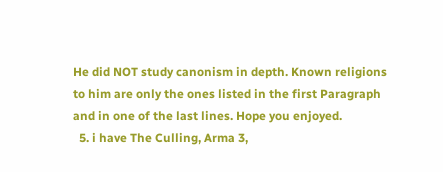He did NOT study canonism in depth. Known religions to him are only the ones listed in the first Paragraph and in one of the last lines. Hope you enjoyed.
  5. i have The Culling, Arma 3,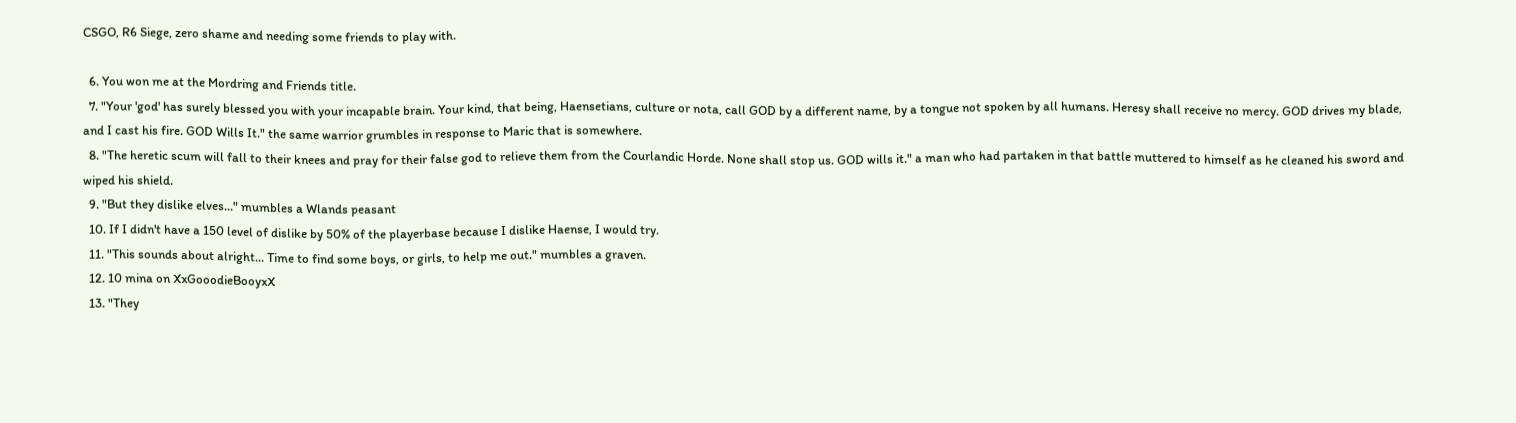CSGO, R6 Siege, zero shame and needing some friends to play with.

  6. You won me at the Mordring and Friends title.
  7. "Your 'god' has surely blessed you with your incapable brain. Your kind, that being, Haensetians, culture or nota, call GOD by a different name, by a tongue not spoken by all humans. Heresy shall receive no mercy. GOD drives my blade, and I cast his fire. GOD Wills It." the same warrior grumbles in response to Maric that is somewhere.
  8. "The heretic scum will fall to their knees and pray for their false god to relieve them from the Courlandic Horde. None shall stop us. GOD wills it." a man who had partaken in that battle muttered to himself as he cleaned his sword and wiped his shield.
  9. "But they dislike elves..." mumbles a Wlands peasant
  10. If I didn't have a 150 level of dislike by 50% of the playerbase because I dislike Haense, I would try.
  11. "This sounds about alright... Time to find some boys, or girls, to help me out." mumbles a graven.
  12. 10 mina on XxGooodieBooyxX
  13. "They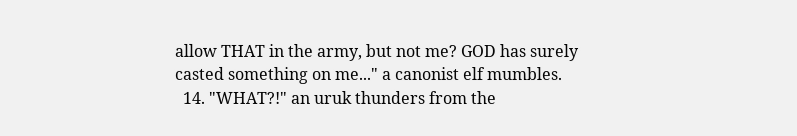allow THAT in the army, but not me? GOD has surely casted something on me..." a canonist elf mumbles.
  14. "WHAT?!" an uruk thunders from the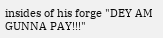insides of his forge "DEY AM GUNNA PAY!!!"